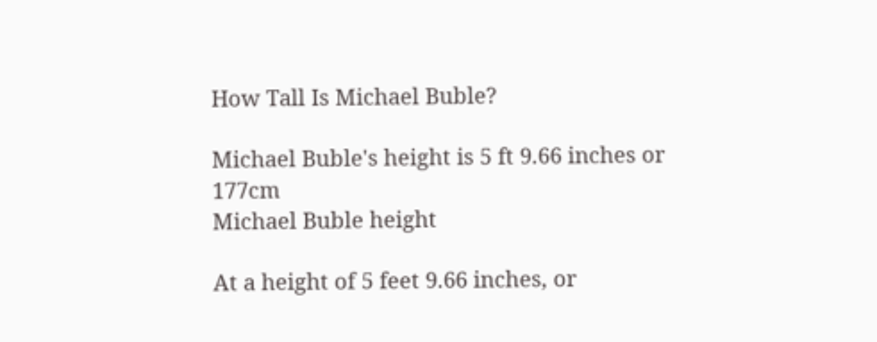How Tall Is Michael Buble?

Michael Buble's height is 5 ft 9.66 inches or 177cm
Michael Buble height

At a height of 5 feet 9.66 inches, or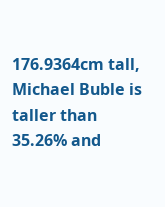176.9364cm tall, Michael Buble is taller than 35.26% and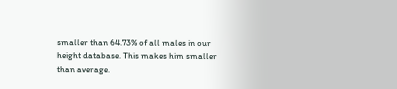smaller than 64.73% of all males in our height database. This makes him smaller than average.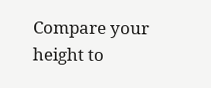Compare your height to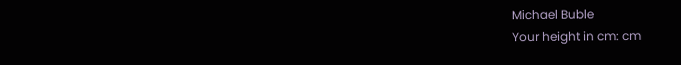Michael Buble
Your height in cm: cm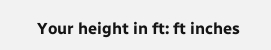Your height in ft: ft inches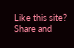Like this site?
Share and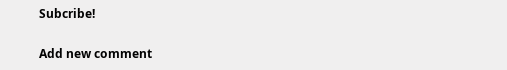Subcribe!

Add new comment